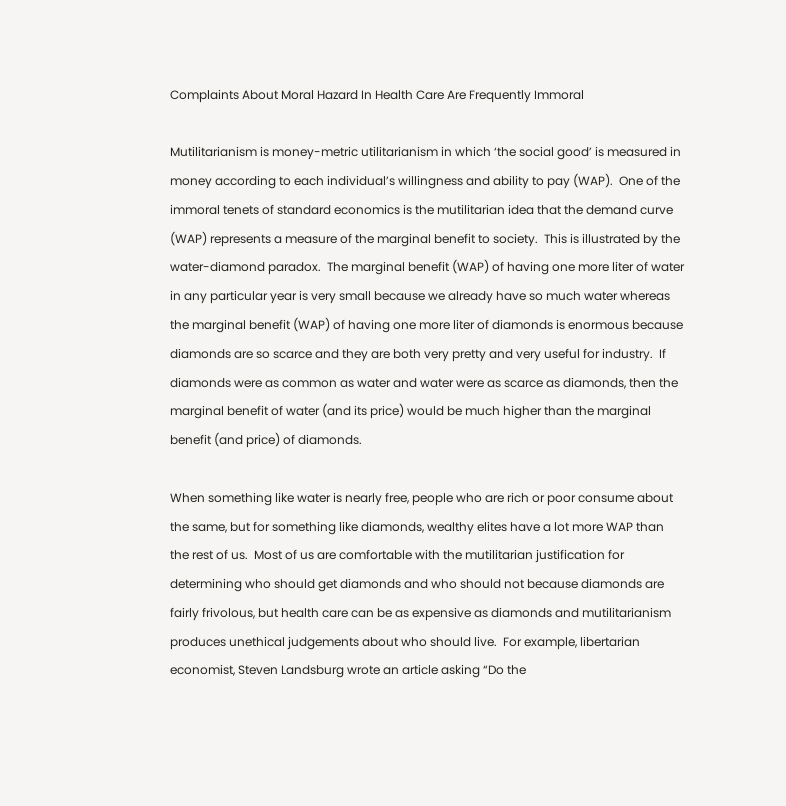Complaints About Moral Hazard In Health Care Are Frequently Immoral

Mutilitarianism is money-metric utilitarianism in which ‘the social good’ is measured in money according to each individual’s willingness and ability to pay (WAP).  One of the immoral tenets of standard economics is the mutilitarian idea that the demand curve (WAP) represents a measure of the marginal benefit to society.  This is illustrated by the water-diamond paradox.  The marginal benefit (WAP) of having one more liter of water in any particular year is very small because we already have so much water whereas the marginal benefit (WAP) of having one more liter of diamonds is enormous because diamonds are so scarce and they are both very pretty and very useful for industry.  If diamonds were as common as water and water were as scarce as diamonds, then the marginal benefit of water (and its price) would be much higher than the marginal benefit (and price) of diamonds.

When something like water is nearly free, people who are rich or poor consume about the same, but for something like diamonds, wealthy elites have a lot more WAP than the rest of us.  Most of us are comfortable with the mutilitarian justification for determining who should get diamonds and who should not because diamonds are fairly frivolous, but health care can be as expensive as diamonds and mutilitarianism produces unethical judgements about who should live.  For example, libertarian economist, Steven Landsburg wrote an article asking “Do the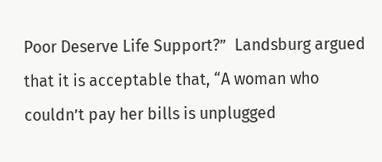Poor Deserve Life Support?”  Landsburg argued that it is acceptable that, “A woman who couldn’t pay her bills is unplugged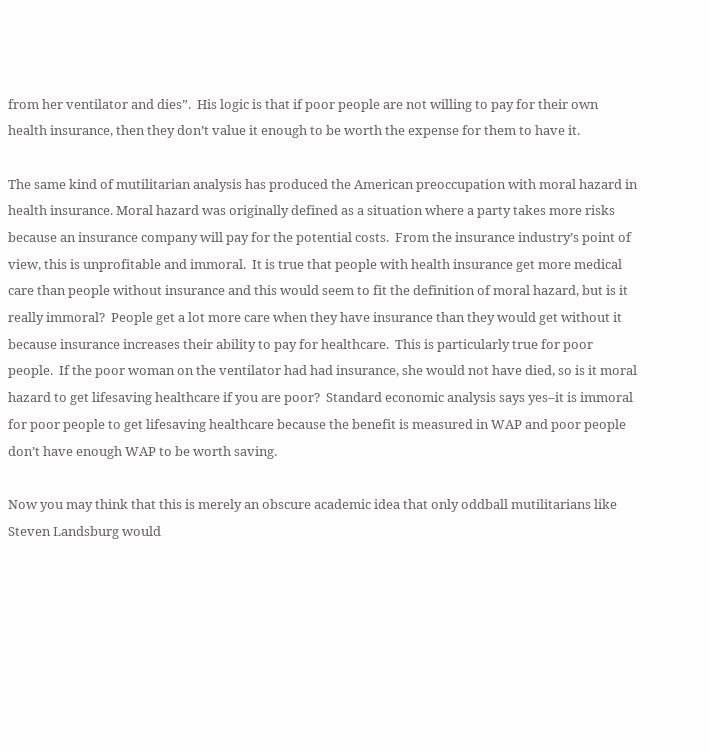from her ventilator and dies”.  His logic is that if poor people are not willing to pay for their own health insurance, then they don’t value it enough to be worth the expense for them to have it.

The same kind of mutilitarian analysis has produced the American preoccupation with moral hazard in health insurance. Moral hazard was originally defined as a situation where a party takes more risks because an insurance company will pay for the potential costs.  From the insurance industry’s point of view, this is unprofitable and immoral.  It is true that people with health insurance get more medical care than people without insurance and this would seem to fit the definition of moral hazard, but is it really immoral?  People get a lot more care when they have insurance than they would get without it because insurance increases their ability to pay for healthcare.  This is particularly true for poor people.  If the poor woman on the ventilator had had insurance, she would not have died, so is it moral hazard to get lifesaving healthcare if you are poor?  Standard economic analysis says yes–it is immoral for poor people to get lifesaving healthcare because the benefit is measured in WAP and poor people don’t have enough WAP to be worth saving.

Now you may think that this is merely an obscure academic idea that only oddball mutilitarians like Steven Landsburg would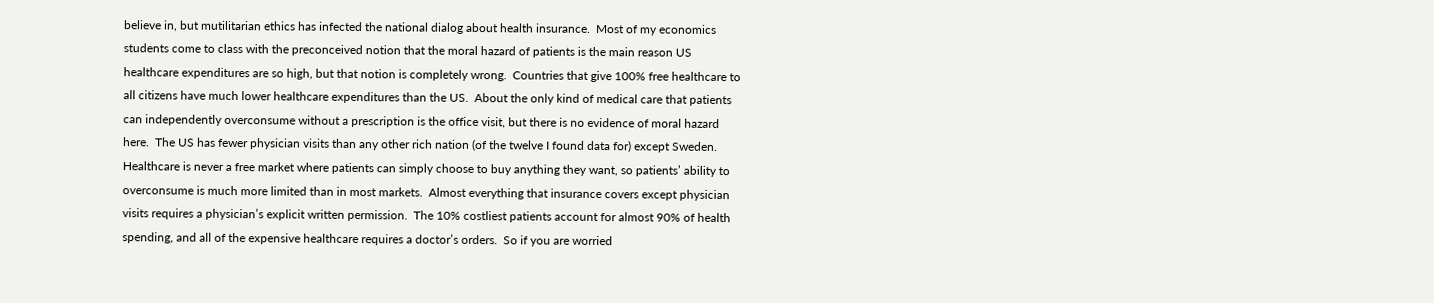believe in, but mutilitarian ethics has infected the national dialog about health insurance.  Most of my economics students come to class with the preconceived notion that the moral hazard of patients is the main reason US healthcare expenditures are so high, but that notion is completely wrong.  Countries that give 100% free healthcare to all citizens have much lower healthcare expenditures than the US.  About the only kind of medical care that patients can independently overconsume without a prescription is the office visit, but there is no evidence of moral hazard here.  The US has fewer physician visits than any other rich nation (of the twelve I found data for) except Sweden.  Healthcare is never a free market where patients can simply choose to buy anything they want, so patients’ ability to overconsume is much more limited than in most markets.  Almost everything that insurance covers except physician visits requires a physician’s explicit written permission.  The 10% costliest patients account for almost 90% of health spending, and all of the expensive healthcare requires a doctor’s orders.  So if you are worried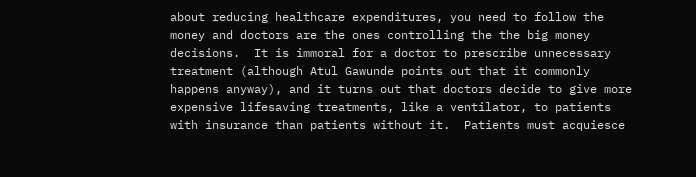about reducing healthcare expenditures, you need to follow the money and doctors are the ones controlling the the big money decisions.  It is immoral for a doctor to prescribe unnecessary treatment (although Atul Gawunde points out that it commonly happens anyway), and it turns out that doctors decide to give more expensive lifesaving treatments, like a ventilator, to patients with insurance than patients without it.  Patients must acquiesce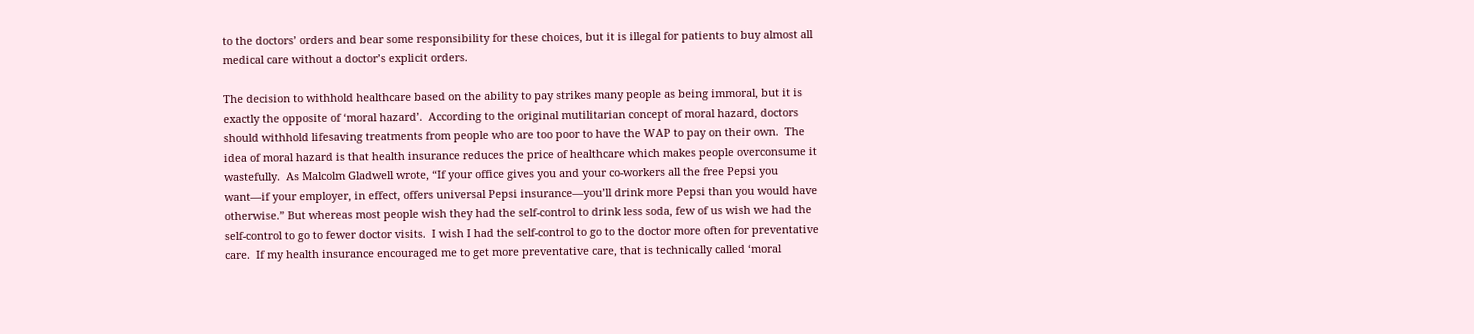to the doctors’ orders and bear some responsibility for these choices, but it is illegal for patients to buy almost all medical care without a doctor’s explicit orders.

The decision to withhold healthcare based on the ability to pay strikes many people as being immoral, but it is exactly the opposite of ‘moral hazard’.  According to the original mutilitarian concept of moral hazard, doctors should withhold lifesaving treatments from people who are too poor to have the WAP to pay on their own.  The idea of moral hazard is that health insurance reduces the price of healthcare which makes people overconsume it wastefully.  As Malcolm Gladwell wrote, “If your office gives you and your co-workers all the free Pepsi you want—if your employer, in effect, offers universal Pepsi insurance—you’ll drink more Pepsi than you would have otherwise.” But whereas most people wish they had the self-control to drink less soda, few of us wish we had the self-control to go to fewer doctor visits.  I wish I had the self-control to go to the doctor more often for preventative care.  If my health insurance encouraged me to get more preventative care, that is technically called ‘moral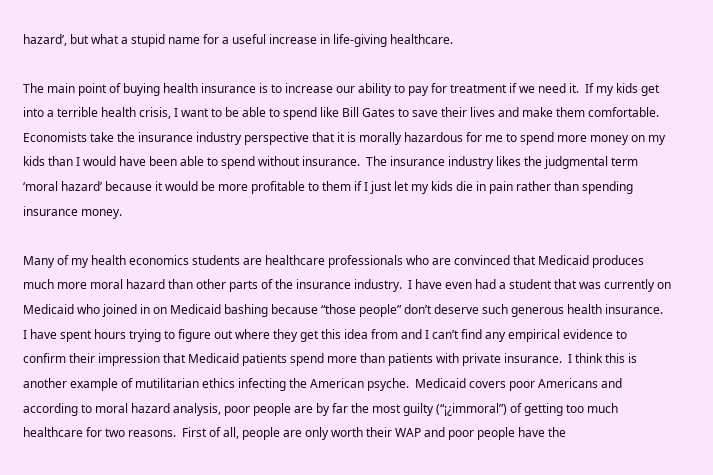hazard’, but what a stupid name for a useful increase in life-giving healthcare.

The main point of buying health insurance is to increase our ability to pay for treatment if we need it.  If my kids get into a terrible health crisis, I want to be able to spend like Bill Gates to save their lives and make them comfortable.  Economists take the insurance industry perspective that it is morally hazardous for me to spend more money on my kids than I would have been able to spend without insurance.  The insurance industry likes the judgmental term ‘moral hazard’ because it would be more profitable to them if I just let my kids die in pain rather than spending insurance money.

Many of my health economics students are healthcare professionals who are convinced that Medicaid produces much more moral hazard than other parts of the insurance industry.  I have even had a student that was currently on Medicaid who joined in on Medicaid bashing because “those people” don’t deserve such generous health insurance.  I have spent hours trying to figure out where they get this idea from and I can’t find any empirical evidence to confirm their impression that Medicaid patients spend more than patients with private insurance.  I think this is another example of mutilitarian ethics infecting the American psyche.  Medicaid covers poor Americans and according to moral hazard analysis, poor people are by far the most guilty (“¡¿immoral”) of getting too much healthcare for two reasons.  First of all, people are only worth their WAP and poor people have the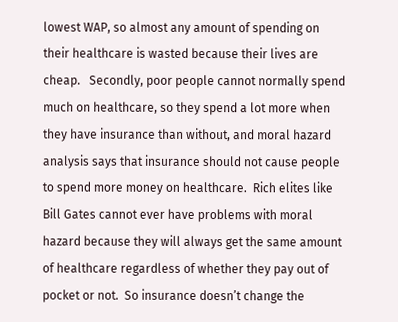lowest WAP, so almost any amount of spending on their healthcare is wasted because their lives are cheap.   Secondly, poor people cannot normally spend much on healthcare, so they spend a lot more when they have insurance than without, and moral hazard analysis says that insurance should not cause people to spend more money on healthcare.  Rich elites like Bill Gates cannot ever have problems with moral hazard because they will always get the same amount of healthcare regardless of whether they pay out of pocket or not.  So insurance doesn’t change the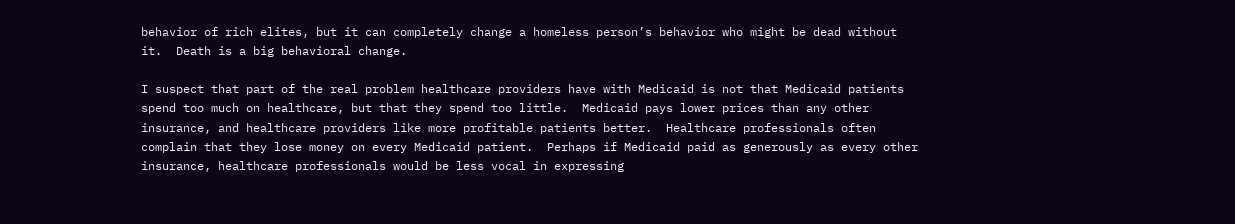behavior of rich elites, but it can completely change a homeless person’s behavior who might be dead without it.  Death is a big behavioral change.

I suspect that part of the real problem healthcare providers have with Medicaid is not that Medicaid patients spend too much on healthcare, but that they spend too little.  Medicaid pays lower prices than any other insurance, and healthcare providers like more profitable patients better.  Healthcare professionals often complain that they lose money on every Medicaid patient.  Perhaps if Medicaid paid as generously as every other insurance, healthcare professionals would be less vocal in expressing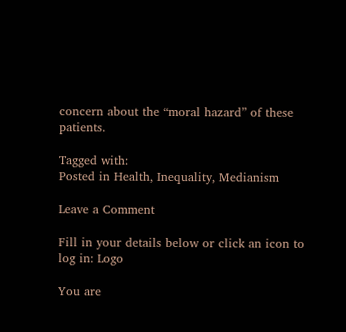concern about the “moral hazard” of these patients.

Tagged with:
Posted in Health, Inequality, Medianism

Leave a Comment

Fill in your details below or click an icon to log in: Logo

You are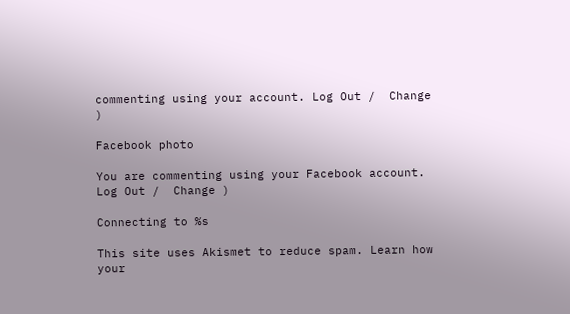commenting using your account. Log Out /  Change )

Facebook photo

You are commenting using your Facebook account. Log Out /  Change )

Connecting to %s

This site uses Akismet to reduce spam. Learn how your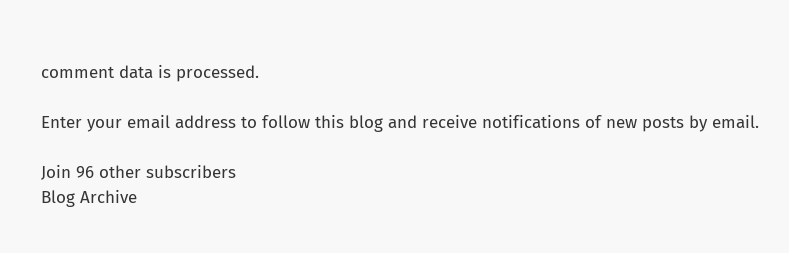comment data is processed.

Enter your email address to follow this blog and receive notifications of new posts by email.

Join 96 other subscribers
Blog Archive